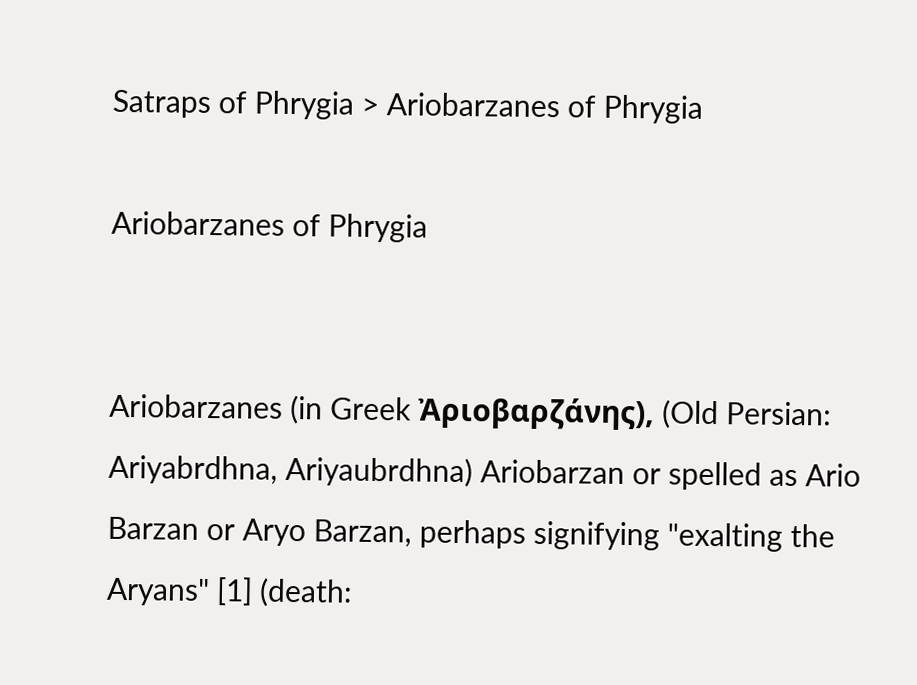Satraps of Phrygia > Ariobarzanes of Phrygia

Ariobarzanes of Phrygia


Ariobarzanes (in Greek Ἀριoβαρζάνης), (Old Persian: Ariyabrdhna, Ariyaubrdhna) Ariobarzan or spelled as Ario Barzan or Aryo Barzan, perhaps signifying "exalting the Aryans" [1] (death: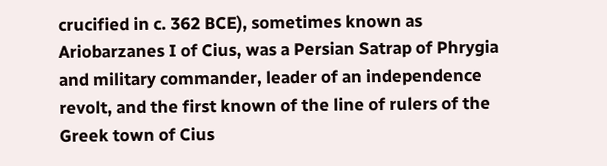crucified in c. 362 BCE), sometimes known as Ariobarzanes I of Cius, was a Persian Satrap of Phrygia and military commander, leader of an independence revolt, and the first known of the line of rulers of the Greek town of Cius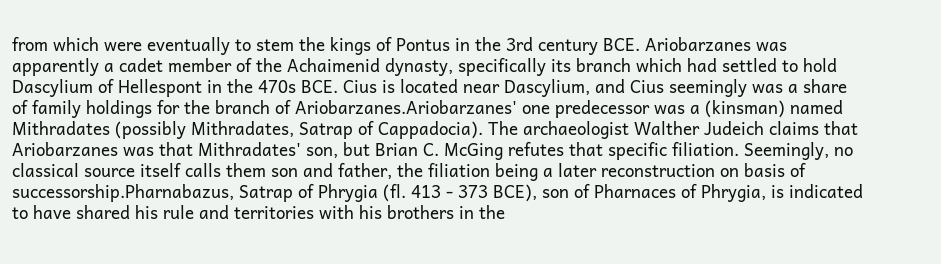from which were eventually to stem the kings of Pontus in the 3rd century BCE. Ariobarzanes was apparently a cadet member of the Achaimenid dynasty, specifically its branch which had settled to hold Dascylium of Hellespont in the 470s BCE. Cius is located near Dascylium, and Cius seemingly was a share of family holdings for the branch of Ariobarzanes.Ariobarzanes' one predecessor was a (kinsman) named Mithradates (possibly Mithradates, Satrap of Cappadocia). The archaeologist Walther Judeich claims that Ariobarzanes was that Mithradates' son, but Brian C. McGing refutes that specific filiation. Seemingly, no classical source itself calls them son and father, the filiation being a later reconstruction on basis of successorship.Pharnabazus, Satrap of Phrygia (fl. 413 - 373 BCE), son of Pharnaces of Phrygia, is indicated to have shared his rule and territories with his brothers in the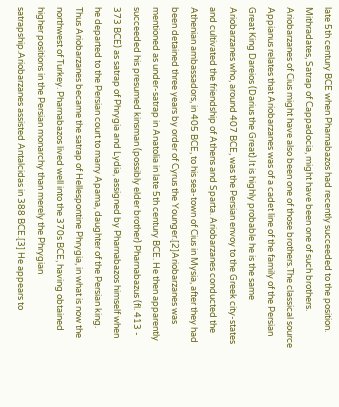late 5th century BCE when Pharnabazos had recently succeeded to the position. Mithradates, Satrap of Cappadocia, might have been one of such brothers. Ariobarzanes of Cius might have also been one of those brothers.The classical source Appianus relates that Ariobarzanes was of a cadet line of the family of the Persian Great King Dareios (Darius the Great).It is highly probable he is the same Ariobarzanes who, around 407 BCE, was the Persian envoy to the Greek city-states and cultivated the friendship of Athens and Sparta. Ariobarzanes conducted the Athenian ambassadors, in 405 BCE, to his sea-town of Cius in Mysia, after they had been detained three years by order of Cyrus the Younger.[2]Ariobarzanes was mentioned as under-satrap in Anatolia in late 5th century BCE. He then apparently succeeded his presumed kinsman (possibly elder brother) Pharnabazus (fl. 413 - 373 BCE) as satrap of Phrygia and Lydia, assigned by Pharnabazos himself when he departed to the Persian court to marry Apama, daughter of the Persian king. Thus Ariobarzanes became the satrap of Hellespontine Phrygia, in what is now the northwest of Turkey. Pharnabazos lived well into the 370s BCE, having obtained higher positions in the Persian monarchy than merely the Phrygian satrapship.Ariobarzanes assisted Antalcidas in 388 BCE.[3] He appears to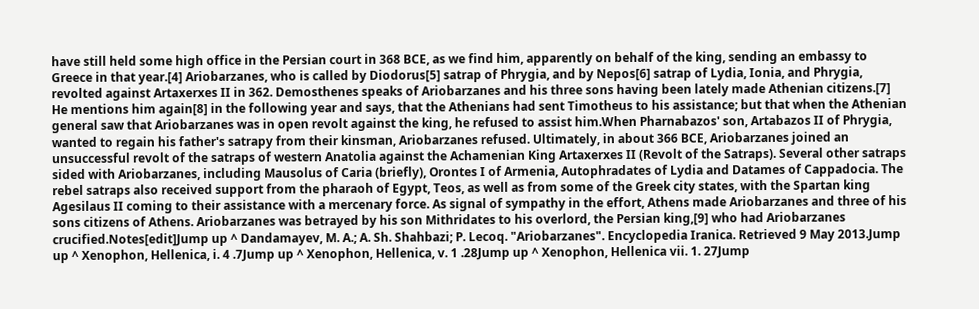have still held some high office in the Persian court in 368 BCE, as we find him, apparently on behalf of the king, sending an embassy to Greece in that year.[4] Ariobarzanes, who is called by Diodorus[5] satrap of Phrygia, and by Nepos[6] satrap of Lydia, Ionia, and Phrygia, revolted against Artaxerxes II in 362. Demosthenes speaks of Ariobarzanes and his three sons having been lately made Athenian citizens.[7] He mentions him again[8] in the following year and says, that the Athenians had sent Timotheus to his assistance; but that when the Athenian general saw that Ariobarzanes was in open revolt against the king, he refused to assist him.When Pharnabazos' son, Artabazos II of Phrygia, wanted to regain his father's satrapy from their kinsman, Ariobarzanes refused. Ultimately, in about 366 BCE, Ariobarzanes joined an unsuccessful revolt of the satraps of western Anatolia against the Achamenian King Artaxerxes II (Revolt of the Satraps). Several other satraps sided with Ariobarzanes, including Mausolus of Caria (briefly), Orontes I of Armenia, Autophradates of Lydia and Datames of Cappadocia. The rebel satraps also received support from the pharaoh of Egypt, Teos, as well as from some of the Greek city states, with the Spartan king Agesilaus II coming to their assistance with a mercenary force. As signal of sympathy in the effort, Athens made Ariobarzanes and three of his sons citizens of Athens. Ariobarzanes was betrayed by his son Mithridates to his overlord, the Persian king,[9] who had Ariobarzanes crucified.Notes[edit]Jump up ^ Dandamayev, M. A.; A. Sh. Shahbazi; P. Lecoq. "Ariobarzanes". Encyclopedia Iranica. Retrieved 9 May 2013.Jump up ^ Xenophon, Hellenica, i. 4 .7Jump up ^ Xenophon, Hellenica, v. 1 .28Jump up ^ Xenophon, Hellenica vii. 1. 27Jump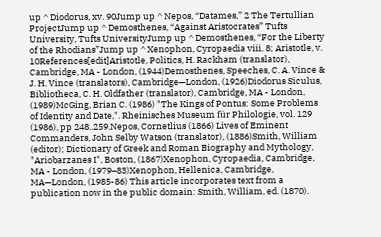up ^ Diodorus, xv. 90Jump up ^ Nepos, “Datames,” 2 The Tertullian ProjectJump up ^ Demosthenes, “Against Aristocrates” Tufts University, Tufts UniversityJump up ^ Demosthenes, “For the Liberty of the Rhodians”Jump up ^ Xenophon, Cyropaedia viii. 8; Aristotle, v. 10References[edit]Aristotle, Politics, H. Rackham (translator), Cambridge, MA - London, (1944)Demosthenes, Speeches, C. A. Vince & J. H. Vince (translators), Cambridge—London, (1926)Diodorus Siculus, Bibliotheca, C. H. Oldfather (translator), Cambridge, MA - London, (1989)McGing, Brian C. (1986) "The Kings of Pontus: Some Problems of Identity and Date,". Rheinisches Museum für Philologie, vol. 129 (1986), pp 248..259.Nepos, Cornetlius (1866) Lives of Eminent Commanders, John Selby Watson (translator), (1886)Smith, William (editor); Dictionary of Greek and Roman Biography and Mythology, "Ariobarzanes I", Boston, (1867)Xenophon, Cyropaedia, Cambridge, MA - London, (1979–83)Xenophon, Hellenica, Cambridge, MA—London, (1985-86) This article incorporates text from a publication now in the public domain: Smith, William, ed. (1870).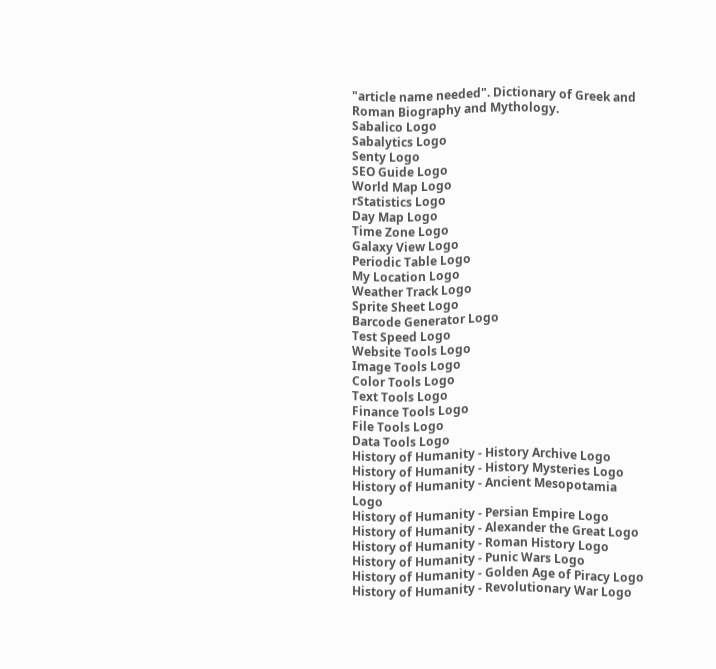"article name needed". Dictionary of Greek and Roman Biography and Mythology.
Sabalico Logo
Sabalytics Logo
Senty Logo
SEO Guide Logo
World Map Logo
rStatistics Logo
Day Map Logo
Time Zone Logo
Galaxy View Logo
Periodic Table Logo
My Location Logo
Weather Track Logo
Sprite Sheet Logo
Barcode Generator Logo
Test Speed Logo
Website Tools Logo
Image Tools Logo
Color Tools Logo
Text Tools Logo
Finance Tools Logo
File Tools Logo
Data Tools Logo
History of Humanity - History Archive Logo
History of Humanity - History Mysteries Logo
History of Humanity - Ancient Mesopotamia Logo
History of Humanity - Persian Empire Logo
History of Humanity - Alexander the Great Logo
History of Humanity - Roman History Logo
History of Humanity - Punic Wars Logo
History of Humanity - Golden Age of Piracy Logo
History of Humanity - Revolutionary War Logo